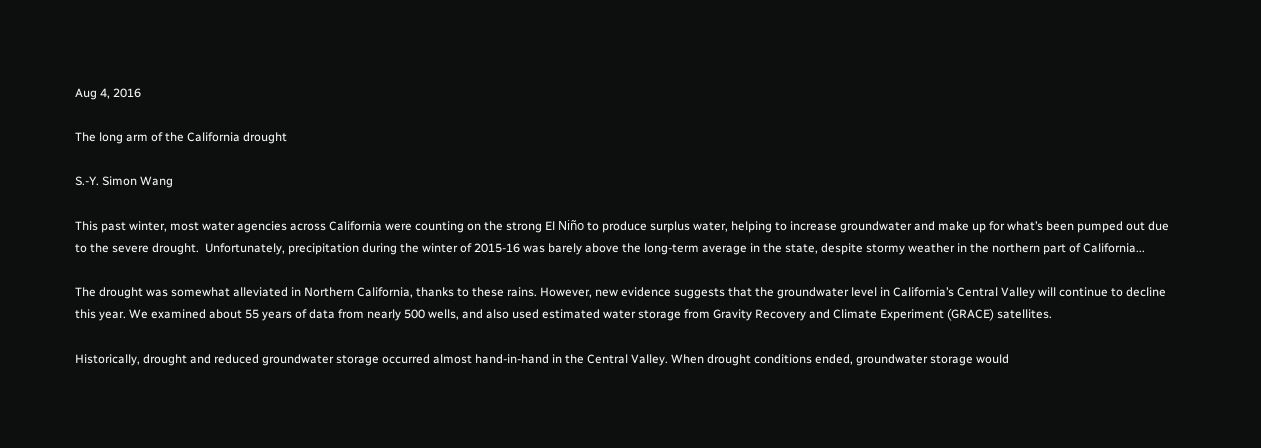Aug 4, 2016

The long arm of the California drought

S.-Y. Simon Wang

This past winter, most water agencies across California were counting on the strong El Niño to produce surplus water, helping to increase groundwater and make up for what’s been pumped out due to the severe drought.  Unfortunately, precipitation during the winter of 2015-16 was barely above the long-term average in the state, despite stormy weather in the northern part of California...

The drought was somewhat alleviated in Northern California, thanks to these rains. However, new evidence suggests that the groundwater level in California’s Central Valley will continue to decline this year. We examined about 55 years of data from nearly 500 wells, and also used estimated water storage from Gravity Recovery and Climate Experiment (GRACE) satellites.

Historically, drought and reduced groundwater storage occurred almost hand-in-hand in the Central Valley. When drought conditions ended, groundwater storage would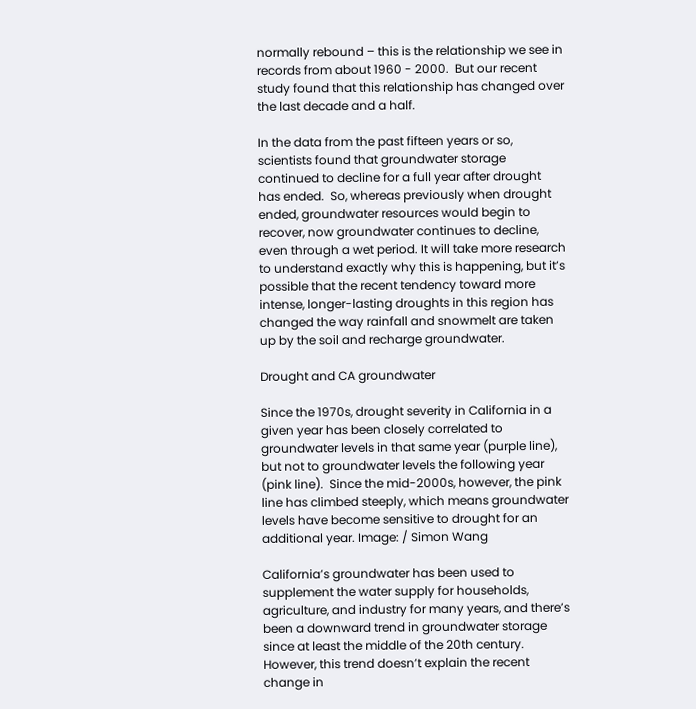normally rebound – this is the relationship we see in records from about 1960 - 2000.  But our recent study found that this relationship has changed over the last decade and a half.

In the data from the past fifteen years or so, scientists found that groundwater storage continued to decline for a full year after drought has ended.  So, whereas previously when drought ended, groundwater resources would begin to recover, now groundwater continues to decline, even through a wet period. It will take more research to understand exactly why this is happening, but it’s possible that the recent tendency toward more intense, longer-lasting droughts in this region has changed the way rainfall and snowmelt are taken up by the soil and recharge groundwater.

Drought and CA groundwater

Since the 1970s, drought severity in California in a given year has been closely correlated to groundwater levels in that same year (purple line), but not to groundwater levels the following year (pink line).  Since the mid-2000s, however, the pink line has climbed steeply, which means groundwater levels have become sensitive to drought for an additional year. Image: / Simon Wang

California’s groundwater has been used to supplement the water supply for households, agriculture, and industry for many years, and there’s been a downward trend in groundwater storage since at least the middle of the 20th century. However, this trend doesn’t explain the recent change in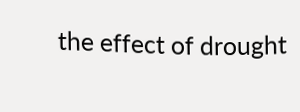the effect of drought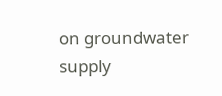on groundwater supply